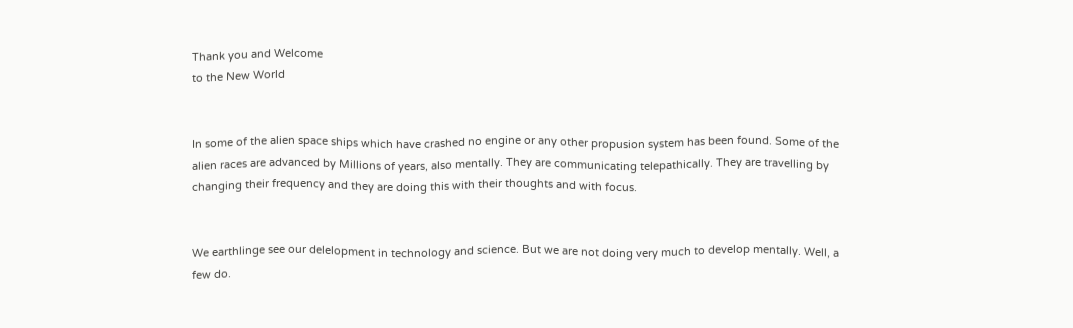Thank you and Welcome
to the New World


In some of the alien space ships which have crashed no engine or any other propusion system has been found. Some of the alien races are advanced by Millions of years, also mentally. They are communicating telepathically. They are travelling by changing their frequency and they are doing this with their thoughts and with focus.


We earthlinge see our delelopment in technology and science. But we are not doing very much to develop mentally. Well, a few do.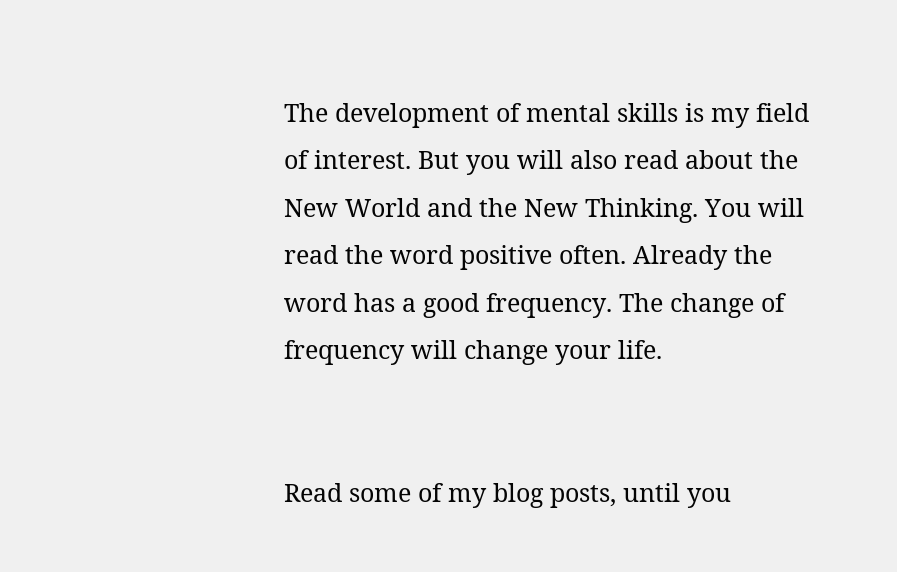The development of mental skills is my field of interest. But you will also read about the New World and the New Thinking. You will read the word positive often. Already the word has a good frequency. The change of frequency will change your life.


Read some of my blog posts, until you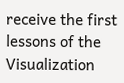receive the first lessons of the Visualization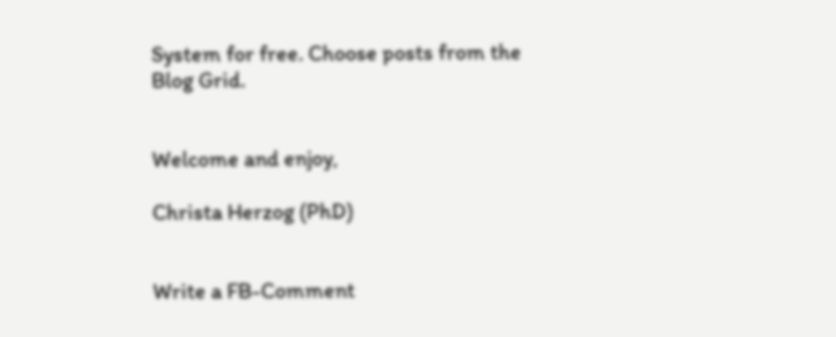System for free. Choose posts from the Blog Grid.


Welcome and enjoy,

Christa Herzog (PhD)


Write a FB-Comment